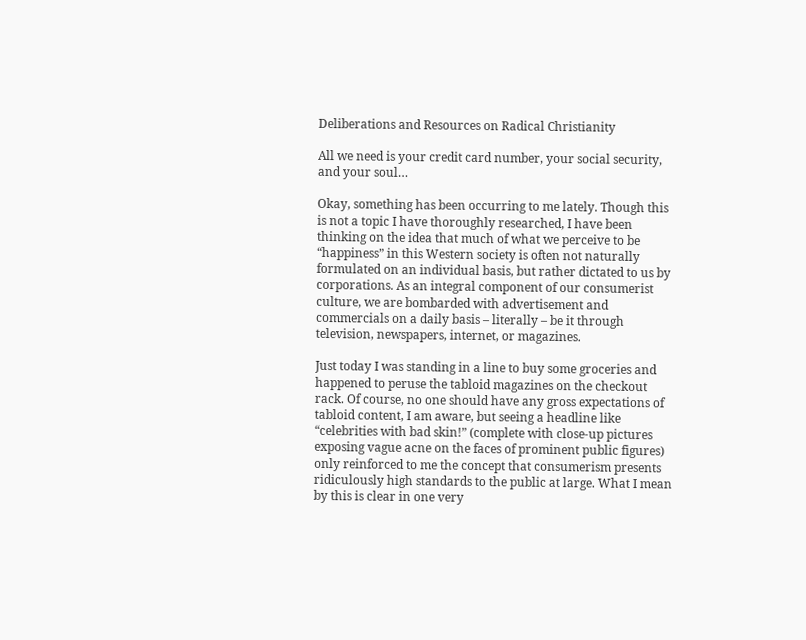Deliberations and Resources on Radical Christianity

All we need is your credit card number, your social security, and your soul…

Okay, something has been occurring to me lately. Though this is not a topic I have thoroughly researched, I have been thinking on the idea that much of what we perceive to be “happiness” in this Western society is often not naturally formulated on an individual basis, but rather dictated to us by corporations. As an integral component of our consumerist culture, we are bombarded with advertisement and commercials on a daily basis – literally – be it through television, newspapers, internet, or magazines.

Just today I was standing in a line to buy some groceries and happened to peruse the tabloid magazines on the checkout rack. Of course, no one should have any gross expectations of tabloid content, I am aware, but seeing a headline like “celebrities with bad skin!” (complete with close-up pictures exposing vague acne on the faces of prominent public figures) only reinforced to me the concept that consumerism presents ridiculously high standards to the public at large. What I mean by this is clear in one very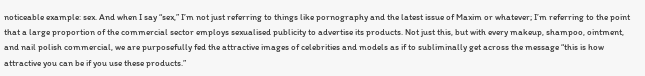noticeable example: sex. And when I say “sex,” I’m not just referring to things like pornography and the latest issue of Maxim or whatever; I’m referring to the point that a large proportion of the commercial sector employs sexualised publicity to advertise its products. Not just this, but with every makeup, shampoo, ointment, and nail polish commercial, we are purposefully fed the attractive images of celebrities and models as if to subliminally get across the message “this is how attractive you can be if you use these products.”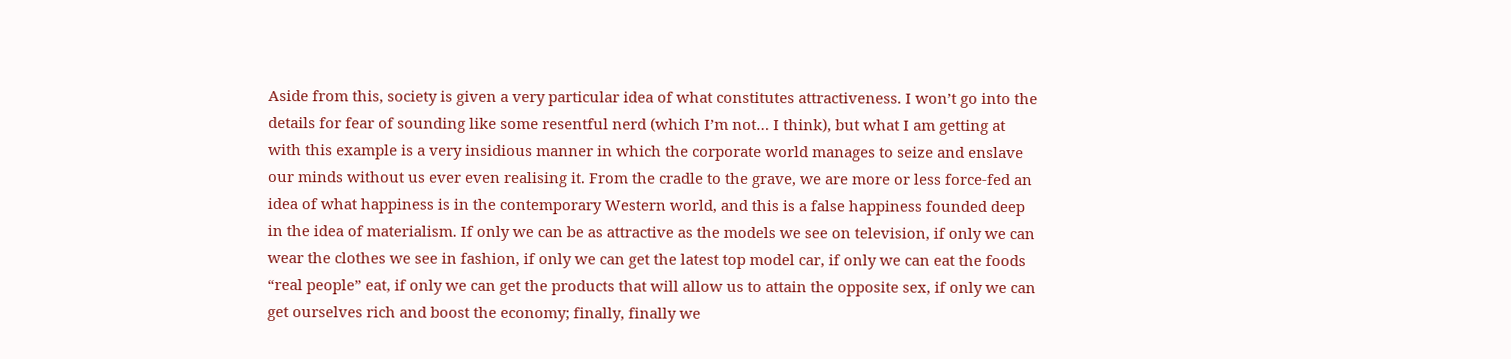Aside from this, society is given a very particular idea of what constitutes attractiveness. I won’t go into the details for fear of sounding like some resentful nerd (which I’m not… I think), but what I am getting at with this example is a very insidious manner in which the corporate world manages to seize and enslave our minds without us ever even realising it. From the cradle to the grave, we are more or less force-fed an idea of what happiness is in the contemporary Western world, and this is a false happiness founded deep in the idea of materialism. If only we can be as attractive as the models we see on television, if only we can wear the clothes we see in fashion, if only we can get the latest top model car, if only we can eat the foods “real people” eat, if only we can get the products that will allow us to attain the opposite sex, if only we can get ourselves rich and boost the economy; finally, finally we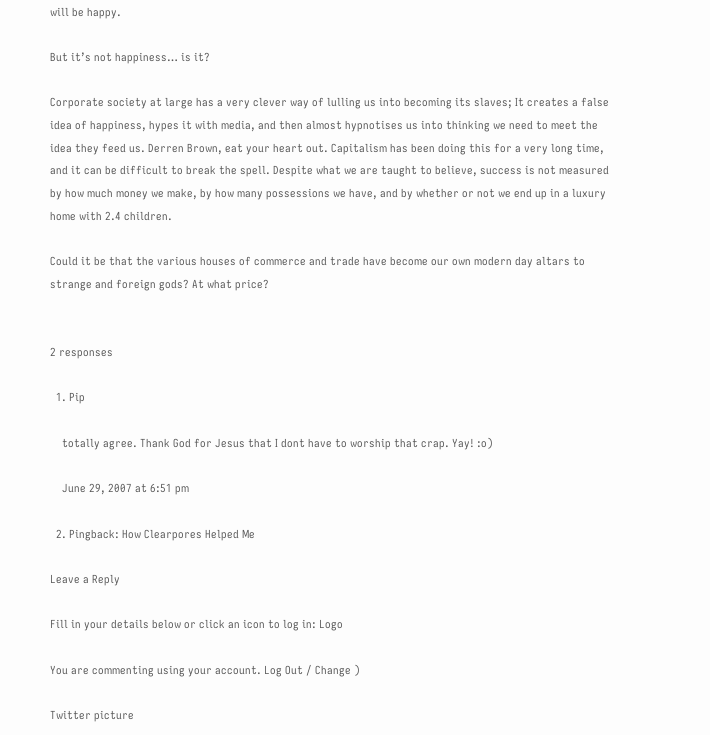will be happy.

But it’s not happiness… is it?

Corporate society at large has a very clever way of lulling us into becoming its slaves; It creates a false idea of happiness, hypes it with media, and then almost hypnotises us into thinking we need to meet the idea they feed us. Derren Brown, eat your heart out. Capitalism has been doing this for a very long time, and it can be difficult to break the spell. Despite what we are taught to believe, success is not measured by how much money we make, by how many possessions we have, and by whether or not we end up in a luxury home with 2.4 children.

Could it be that the various houses of commerce and trade have become our own modern day altars to strange and foreign gods? At what price?


2 responses

  1. Pip

    totally agree. Thank God for Jesus that I dont have to worship that crap. Yay! :o)

    June 29, 2007 at 6:51 pm

  2. Pingback: How Clearpores Helped Me

Leave a Reply

Fill in your details below or click an icon to log in: Logo

You are commenting using your account. Log Out / Change )

Twitter picture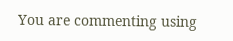You are commenting using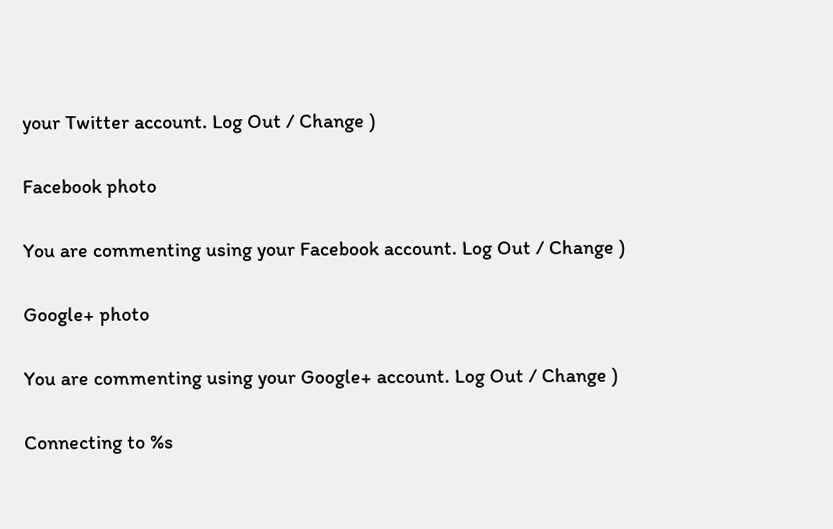your Twitter account. Log Out / Change )

Facebook photo

You are commenting using your Facebook account. Log Out / Change )

Google+ photo

You are commenting using your Google+ account. Log Out / Change )

Connecting to %s